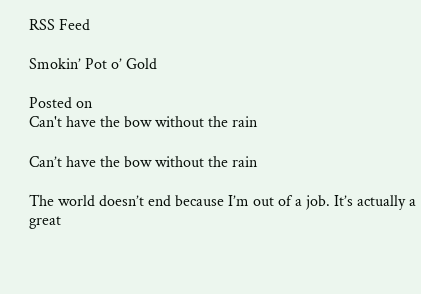RSS Feed

Smokin’ Pot o’ Gold

Posted on
Can't have the bow without the rain

Can’t have the bow without the rain

The world doesn’t end because I’m out of a job. It’s actually a great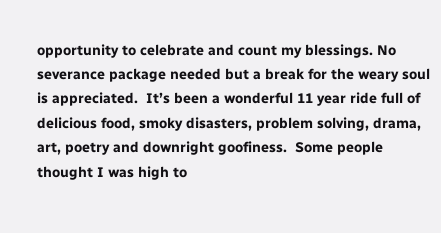opportunity to celebrate and count my blessings. No severance package needed but a break for the weary soul is appreciated.  It’s been a wonderful 11 year ride full of delicious food, smoky disasters, problem solving, drama, art, poetry and downright goofiness.  Some people thought I was high to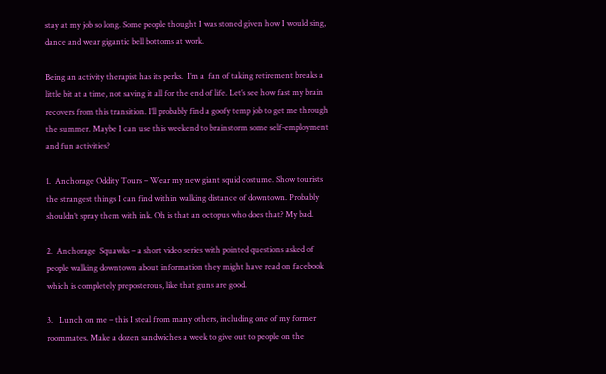stay at my job so long. Some people thought I was stoned given how I would sing, dance and wear gigantic bell bottoms at work.

Being an activity therapist has its perks.  I’m a  fan of taking retirement breaks a little bit at a time, not saving it all for the end of life. Let’s see how fast my brain recovers from this transition. I’ll probably find a goofy temp job to get me through the summer. Maybe I can use this weekend to brainstorm some self-employment and fun activities?

1.  Anchorage Oddity Tours – Wear my new giant squid costume. Show tourists the strangest things I can find within walking distance of downtown. Probably shouldn’t spray them with ink. Oh is that an octopus who does that? My bad.

2.  Anchorage  Squawks – a short video series with pointed questions asked of people walking downtown about information they might have read on facebook which is completely preposterous, like that guns are good.

3.   Lunch on me – this I steal from many others, including one of my former roommates. Make a dozen sandwiches a week to give out to people on the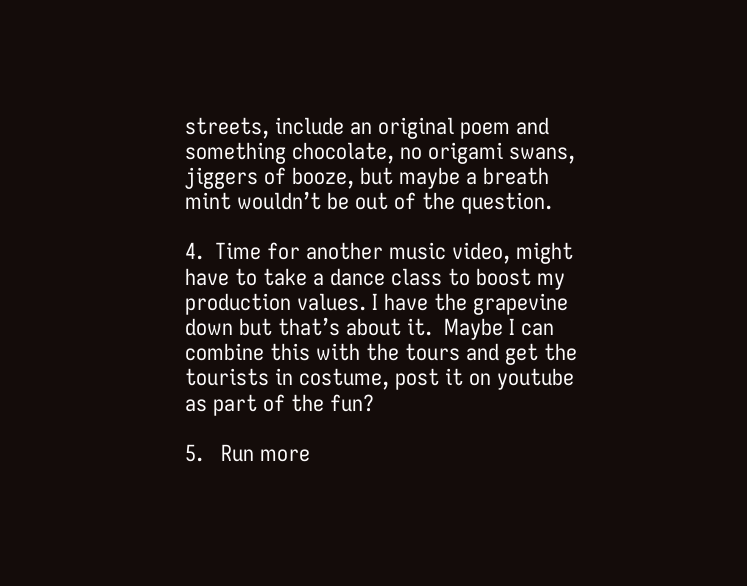streets, include an original poem and something chocolate, no origami swans, jiggers of booze, but maybe a breath mint wouldn’t be out of the question.

4.  Time for another music video, might have to take a dance class to boost my production values. I have the grapevine down but that’s about it.  Maybe I can combine this with the tours and get the tourists in costume, post it on youtube as part of the fun?

5.   Run more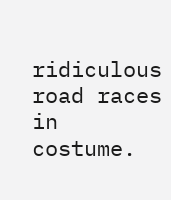ridiculous road races in costume.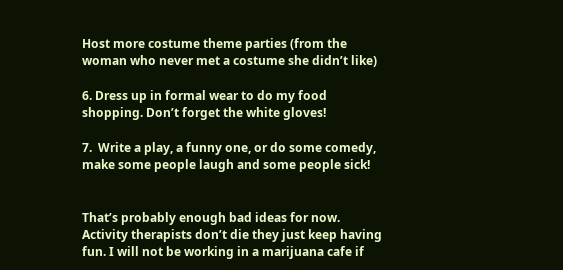Host more costume theme parties (from the woman who never met a costume she didn’t like)

6. Dress up in formal wear to do my food shopping. Don’t forget the white gloves!

7.  Write a play, a funny one, or do some comedy, make some people laugh and some people sick!


That’s probably enough bad ideas for now. Activity therapists don’t die they just keep having fun. I will not be working in a marijuana cafe if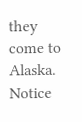they come to Alaska.  Notice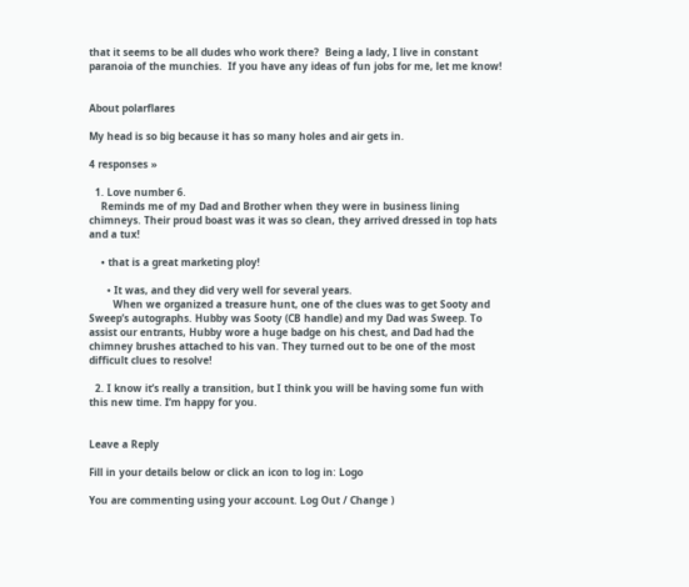that it seems to be all dudes who work there?  Being a lady, I live in constant paranoia of the munchies.  If you have any ideas of fun jobs for me, let me know!


About polarflares

My head is so big because it has so many holes and air gets in.

4 responses »

  1. Love number 6.
    Reminds me of my Dad and Brother when they were in business lining chimneys. Their proud boast was it was so clean, they arrived dressed in top hats and a tux!

    • that is a great marketing ploy!

      • It was, and they did very well for several years.
        When we organized a treasure hunt, one of the clues was to get Sooty and Sweep’s autographs. Hubby was Sooty (CB handle) and my Dad was Sweep. To assist our entrants, Hubby wore a huge badge on his chest, and Dad had the chimney brushes attached to his van. They turned out to be one of the most difficult clues to resolve!

  2. I know it’s really a transition, but I think you will be having some fun with this new time. I’m happy for you.


Leave a Reply

Fill in your details below or click an icon to log in: Logo

You are commenting using your account. Log Out / Change )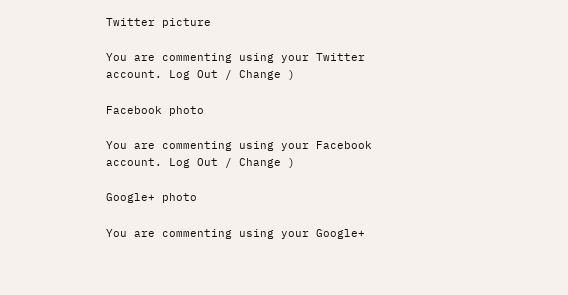Twitter picture

You are commenting using your Twitter account. Log Out / Change )

Facebook photo

You are commenting using your Facebook account. Log Out / Change )

Google+ photo

You are commenting using your Google+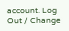account. Log Out / Change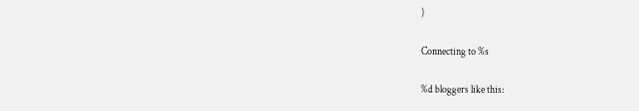)

Connecting to %s

%d bloggers like this: